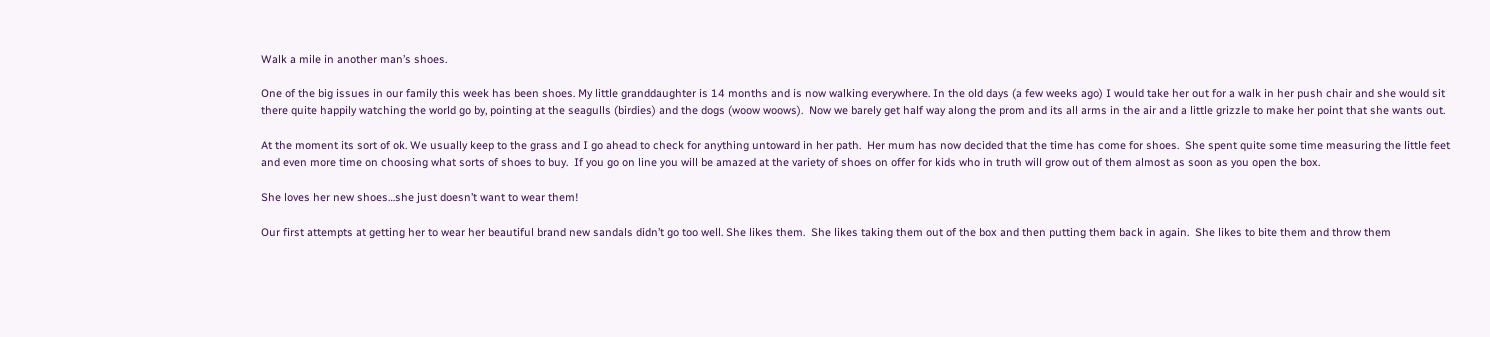Walk a mile in another man’s shoes.

One of the big issues in our family this week has been shoes. My little granddaughter is 14 months and is now walking everywhere. In the old days (a few weeks ago) I would take her out for a walk in her push chair and she would sit there quite happily watching the world go by, pointing at the seagulls (birdies) and the dogs (woow woows).  Now we barely get half way along the prom and its all arms in the air and a little grizzle to make her point that she wants out.

At the moment its sort of ok. We usually keep to the grass and I go ahead to check for anything untoward in her path.  Her mum has now decided that the time has come for shoes.  She spent quite some time measuring the little feet and even more time on choosing what sorts of shoes to buy.  If you go on line you will be amazed at the variety of shoes on offer for kids who in truth will grow out of them almost as soon as you open the box.

She loves her new shoes…she just doesn’t want to wear them!

Our first attempts at getting her to wear her beautiful brand new sandals didn’t go too well. She likes them.  She likes taking them out of the box and then putting them back in again.  She likes to bite them and throw them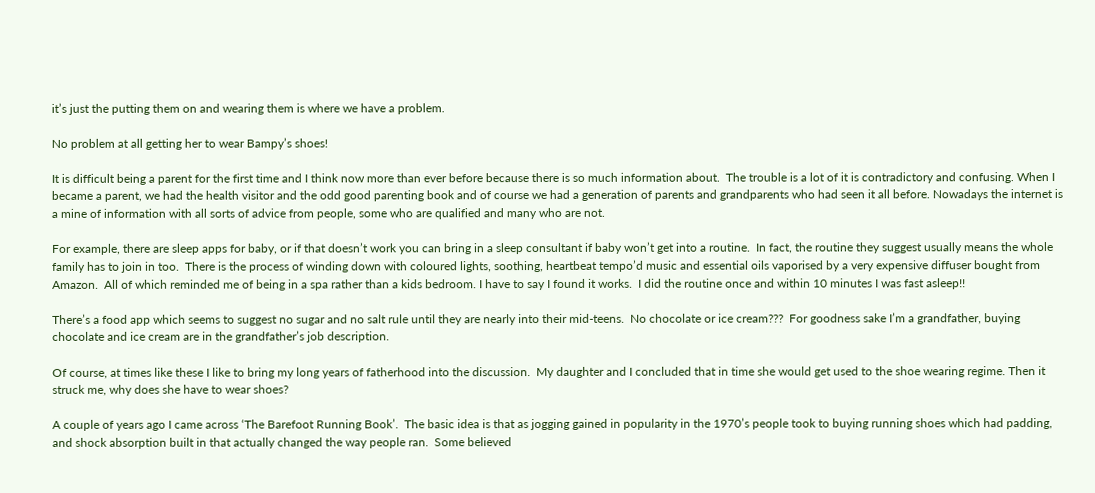it’s just the putting them on and wearing them is where we have a problem.

No problem at all getting her to wear Bampy’s shoes!

It is difficult being a parent for the first time and I think now more than ever before because there is so much information about.  The trouble is a lot of it is contradictory and confusing. When I became a parent, we had the health visitor and the odd good parenting book and of course we had a generation of parents and grandparents who had seen it all before. Nowadays the internet is a mine of information with all sorts of advice from people, some who are qualified and many who are not.

For example, there are sleep apps for baby, or if that doesn’t work you can bring in a sleep consultant if baby won’t get into a routine.  In fact, the routine they suggest usually means the whole family has to join in too.  There is the process of winding down with coloured lights, soothing, heartbeat tempo’d music and essential oils vaporised by a very expensive diffuser bought from Amazon.  All of which reminded me of being in a spa rather than a kids bedroom. I have to say I found it works.  I did the routine once and within 10 minutes I was fast asleep!!

There’s a food app which seems to suggest no sugar and no salt rule until they are nearly into their mid-teens.  No chocolate or ice cream???  For goodness sake I’m a grandfather, buying chocolate and ice cream are in the grandfather’s job description.

Of course, at times like these I like to bring my long years of fatherhood into the discussion.  My daughter and I concluded that in time she would get used to the shoe wearing regime. Then it struck me, why does she have to wear shoes?

A couple of years ago I came across ‘The Barefoot Running Book’.  The basic idea is that as jogging gained in popularity in the 1970’s people took to buying running shoes which had padding, and shock absorption built in that actually changed the way people ran.  Some believed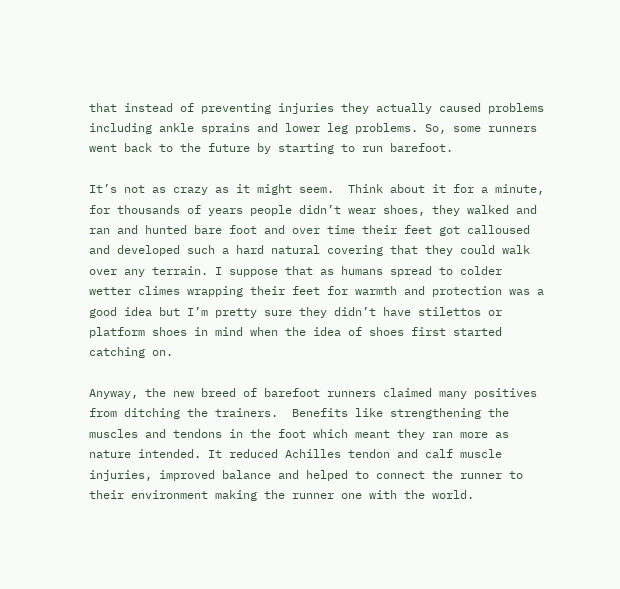that instead of preventing injuries they actually caused problems including ankle sprains and lower leg problems. So, some runners went back to the future by starting to run barefoot.

It’s not as crazy as it might seem.  Think about it for a minute, for thousands of years people didn’t wear shoes, they walked and ran and hunted bare foot and over time their feet got calloused and developed such a hard natural covering that they could walk over any terrain. I suppose that as humans spread to colder wetter climes wrapping their feet for warmth and protection was a good idea but I’m pretty sure they didn’t have stilettos or platform shoes in mind when the idea of shoes first started catching on.

Anyway, the new breed of barefoot runners claimed many positives from ditching the trainers.  Benefits like strengthening the muscles and tendons in the foot which meant they ran more as nature intended. It reduced Achilles tendon and calf muscle injuries, improved balance and helped to connect the runner to their environment making the runner one with the world.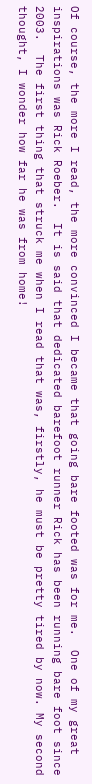Of course, the more I read, the more convinced I became that going bare footed was for me.  One of my great inspirations was Rick Roeber.  It is said that dedicated barefoot runner Rick has been running bare foot since 2003.  The first thing that struck me when I read that was, firstly, he must be pretty tired by now. My second thought, I wonder how far he was from home!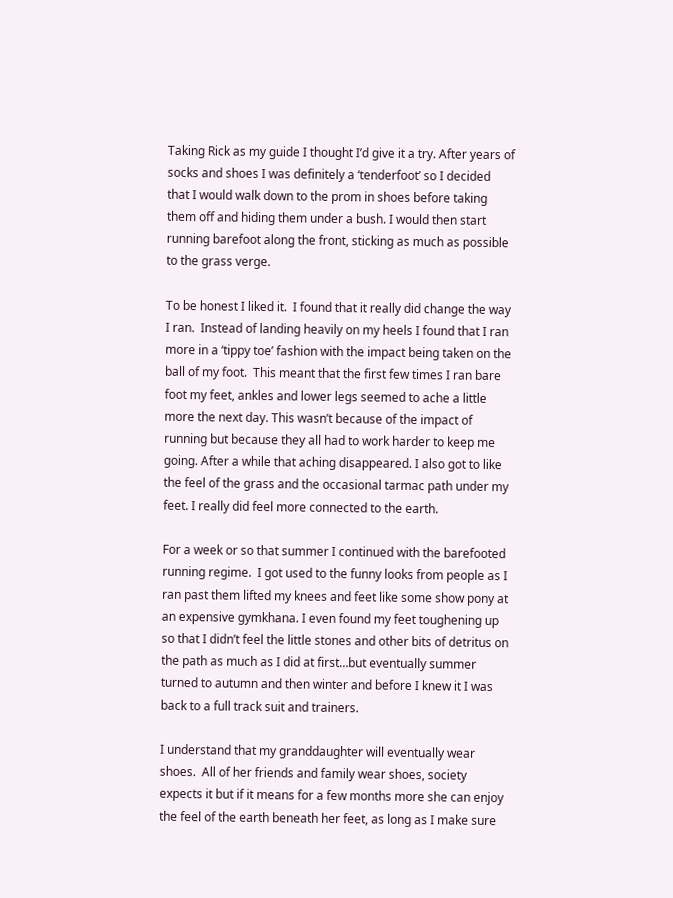Taking Rick as my guide I thought I’d give it a try. After years of socks and shoes I was definitely a ‘tenderfoot’ so I decided that I would walk down to the prom in shoes before taking them off and hiding them under a bush. I would then start running barefoot along the front, sticking as much as possible to the grass verge.

To be honest I liked it.  I found that it really did change the way I ran.  Instead of landing heavily on my heels I found that I ran more in a ‘tippy toe’ fashion with the impact being taken on the ball of my foot.  This meant that the first few times I ran bare foot my feet, ankles and lower legs seemed to ache a little more the next day. This wasn’t because of the impact of running but because they all had to work harder to keep me going. After a while that aching disappeared. I also got to like the feel of the grass and the occasional tarmac path under my feet. I really did feel more connected to the earth.

For a week or so that summer I continued with the barefooted running regime.  I got used to the funny looks from people as I ran past them lifted my knees and feet like some show pony at an expensive gymkhana. I even found my feet toughening up so that I didn’t feel the little stones and other bits of detritus on the path as much as I did at first…but eventually summer turned to autumn and then winter and before I knew it I was back to a full track suit and trainers.

I understand that my granddaughter will eventually wear shoes.  All of her friends and family wear shoes, society expects it but if it means for a few months more she can enjoy the feel of the earth beneath her feet, as long as I make sure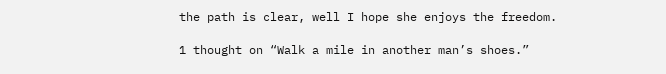the path is clear, well I hope she enjoys the freedom.

1 thought on “Walk a mile in another man’s shoes.”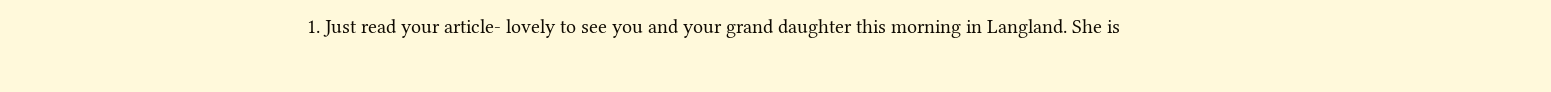1. Just read your article- lovely to see you and your grand daughter this morning in Langland. She is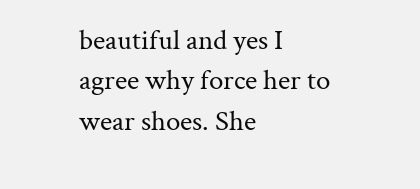beautiful and yes I agree why force her to wear shoes. She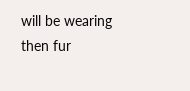will be wearing then fur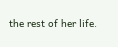the rest of her life.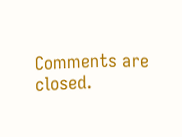Comments are closed.